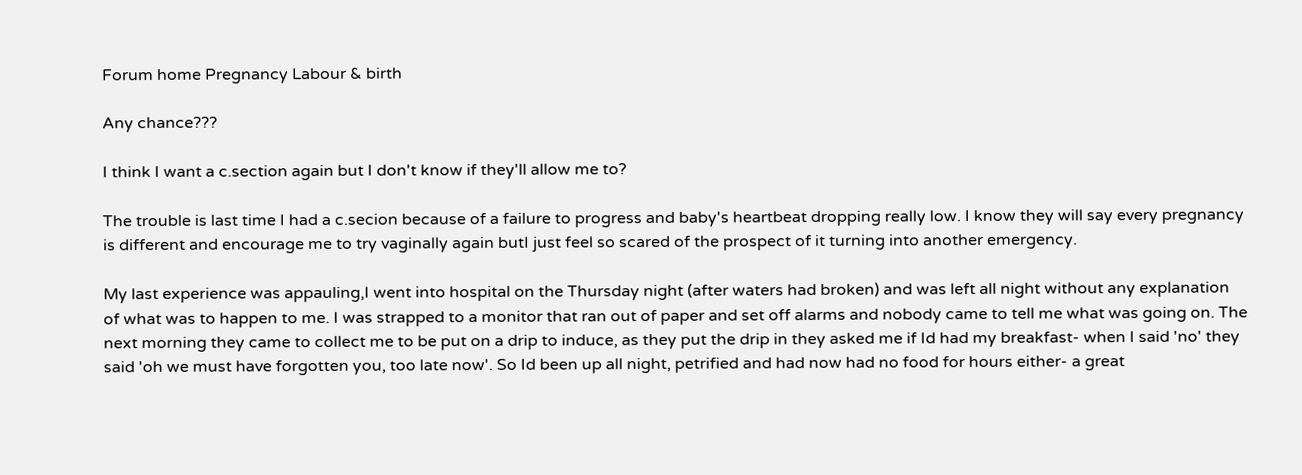Forum home Pregnancy Labour & birth

Any chance???

I think I want a c.section again but I don't know if they'll allow me to?

The trouble is last time I had a c.secion because of a failure to progress and baby's heartbeat dropping really low. I know they will say every pregnancy is different and encourage me to try vaginally again butI just feel so scared of the prospect of it turning into another emergency.

My last experience was appauling,I went into hospital on the Thursday night (after waters had broken) and was left all night without any explanation of what was to happen to me. I was strapped to a monitor that ran out of paper and set off alarms and nobody came to tell me what was going on. The next morning they came to collect me to be put on a drip to induce, as they put the drip in they asked me if Id had my breakfast- when I said 'no' they said 'oh we must have forgotten you, too late now'. So Id been up all night, petrified and had now had no food for hours either- a great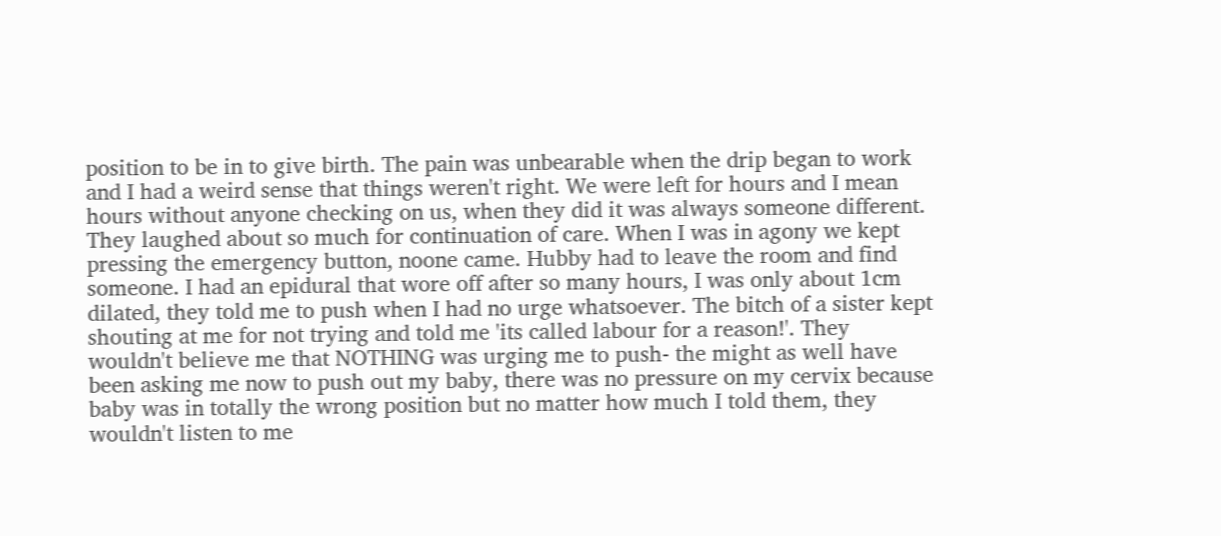position to be in to give birth. The pain was unbearable when the drip began to work and I had a weird sense that things weren't right. We were left for hours and I mean hours without anyone checking on us, when they did it was always someone different. They laughed about so much for continuation of care. When I was in agony we kept pressing the emergency button, noone came. Hubby had to leave the room and find someone. I had an epidural that wore off after so many hours, I was only about 1cm dilated, they told me to push when I had no urge whatsoever. The bitch of a sister kept shouting at me for not trying and told me 'its called labour for a reason!'. They wouldn't believe me that NOTHING was urging me to push- the might as well have been asking me now to push out my baby, there was no pressure on my cervix because baby was in totally the wrong position but no matter how much I told them, they wouldn't listen to me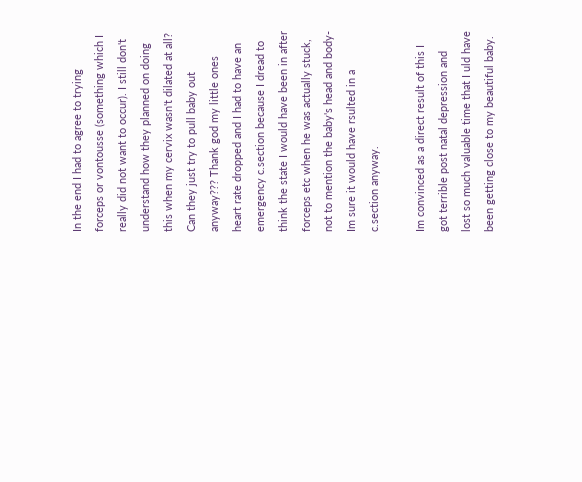In the end I had to agree to trying forceps or vontousse (something which I really did not want to occur). I still don't understand how they planned on doing this when my cervix wasn't dilated at all? Can they just try to pull baby out anyway??? Thank god my little ones heart rate dropped and I had to have an emergency c.section because I dread to think the state I would have been in after forceps etc when he was actually stuck, not to mention the baby's head and body- Im sure it would have rsulted in a c.section anyway.

Im convinced as a direct result of this I got terrible post natal depression and lost so much valuable time that I uld have been getting close to my beautiful baby.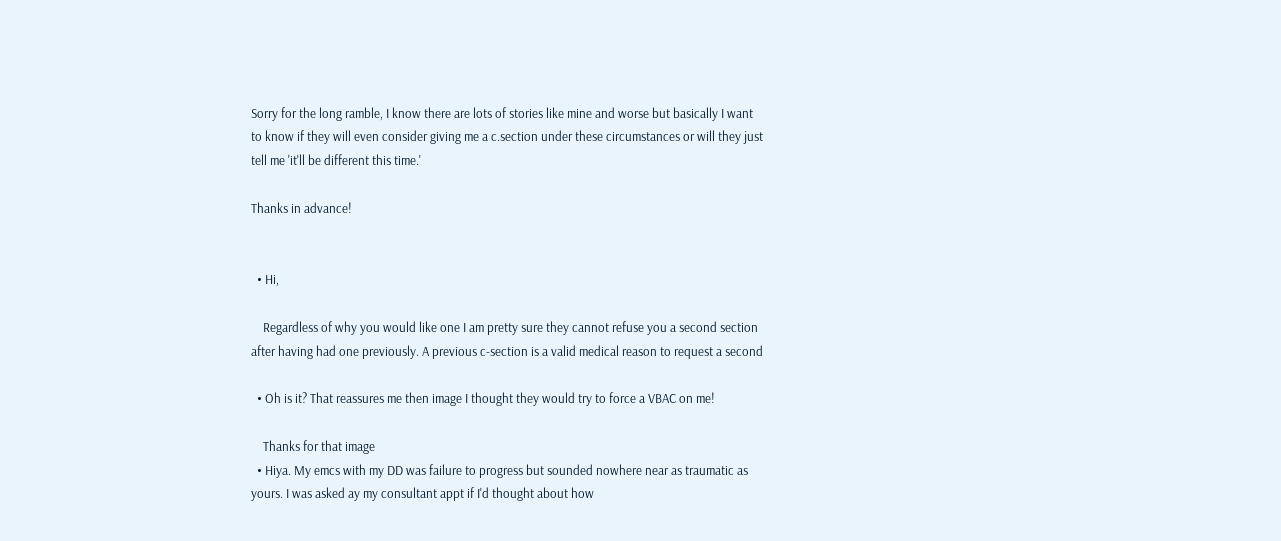Sorry for the long ramble, I know there are lots of stories like mine and worse but basically I want to know if they will even consider giving me a c.section under these circumstances or will they just tell me 'it'll be different this time.'

Thanks in advance!


  • Hi,

    Regardless of why you would like one I am pretty sure they cannot refuse you a second section after having had one previously. A previous c-section is a valid medical reason to request a second

  • Oh is it? That reassures me then image I thought they would try to force a VBAC on me!

    Thanks for that image
  • Hiya. My emcs with my DD was failure to progress but sounded nowhere near as traumatic as yours. I was asked ay my consultant appt if I'd thought about how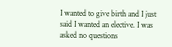I wanted to give birth and I just said I wanted an elective. I was asked no questions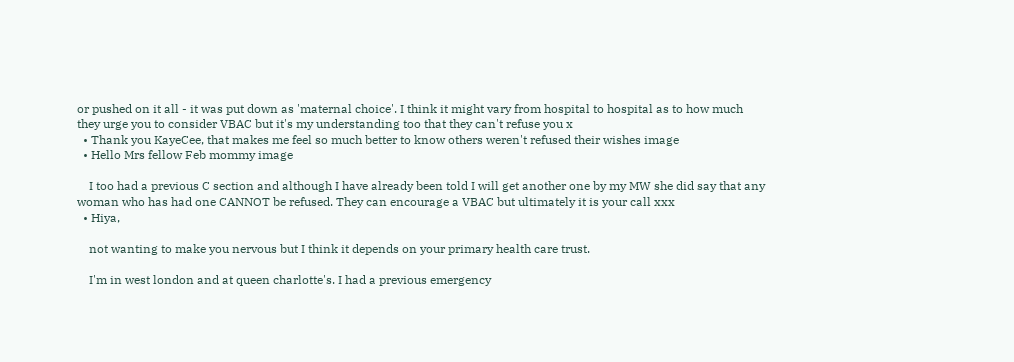or pushed on it all - it was put down as 'maternal choice'. I think it might vary from hospital to hospital as to how much they urge you to consider VBAC but it's my understanding too that they can't refuse you x
  • Thank you KayeCee, that makes me feel so much better to know others weren't refused their wishes image
  • Hello Mrs fellow Feb mommy image

    I too had a previous C section and although I have already been told I will get another one by my MW she did say that any woman who has had one CANNOT be refused. They can encourage a VBAC but ultimately it is your call xxx
  • Hiya,

    not wanting to make you nervous but I think it depends on your primary health care trust.

    I'm in west london and at queen charlotte's. I had a previous emergency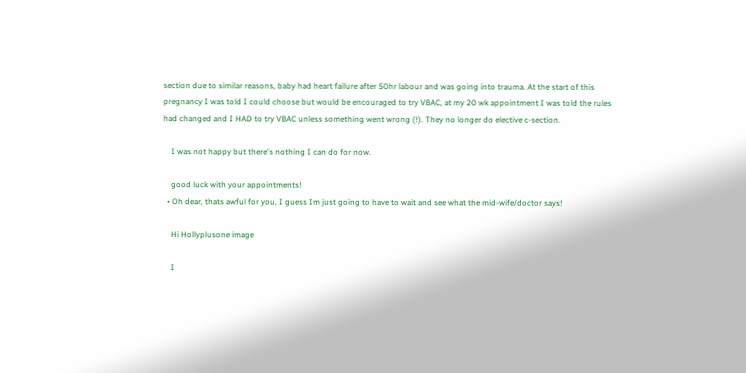section due to similar reasons, baby had heart failure after 50hr labour and was going into trauma. At the start of this pregnancy I was told I could choose but would be encouraged to try VBAC, at my 20 wk appointment I was told the rules had changed and I HAD to try VBAC unless something went wrong (!). They no longer do elective c-section.

    I was not happy but there's nothing I can do for now.

    good luck with your appointments!
  • Oh dear, thats awful for you, I guess Im just going to have to wait and see what the mid-wife/doctor says!

    Hi Hollyplusone image

    I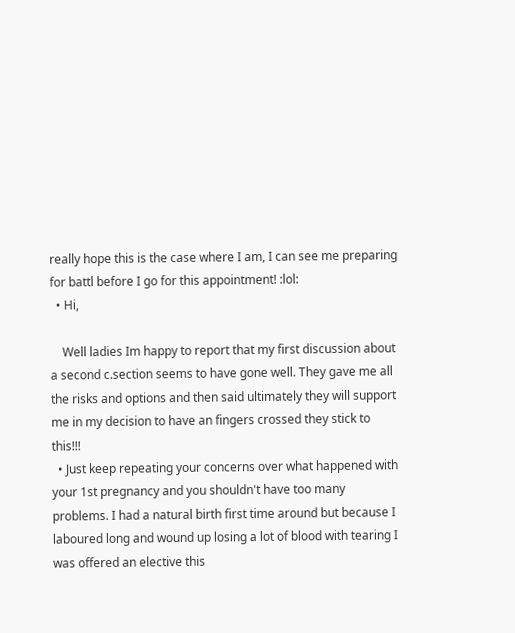really hope this is the case where I am, I can see me preparing for battl before I go for this appointment! :lol:
  • Hi,

    Well ladies Im happy to report that my first discussion about a second c.section seems to have gone well. They gave me all the risks and options and then said ultimately they will support me in my decision to have an fingers crossed they stick to this!!!
  • Just keep repeating your concerns over what happened with your 1st pregnancy and you shouldn't have too many problems. I had a natural birth first time around but because I laboured long and wound up losing a lot of blood with tearing I was offered an elective this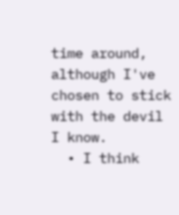time around, although I've chosen to stick with the devil I know.
  • I think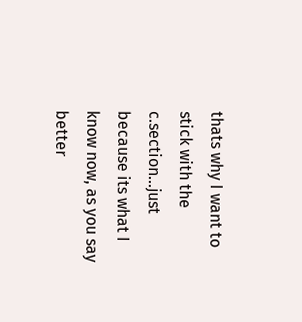thats why I want to stick with the c.section...just because its what I know now, as you say better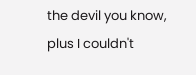the devil you know, plus I couldn't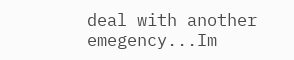deal with another emegency...Im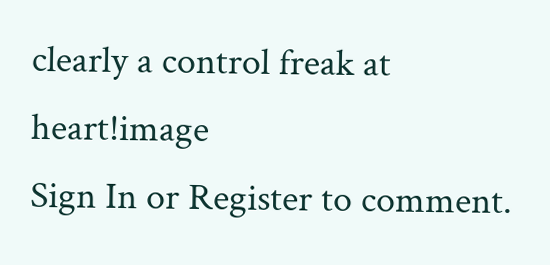clearly a control freak at heart!image
Sign In or Register to comment.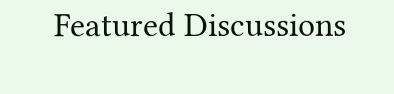Featured Discussions